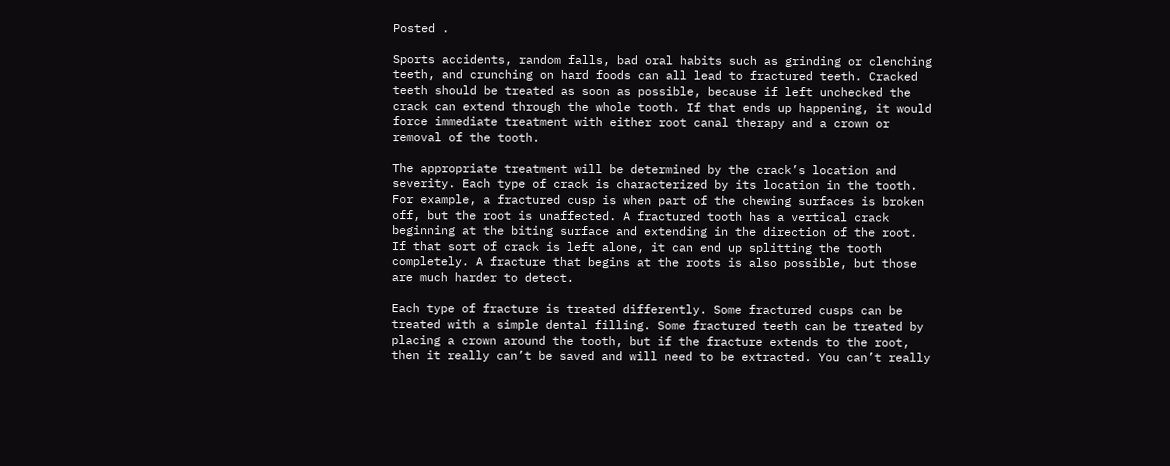Posted .

Sports accidents, random falls, bad oral habits such as grinding or clenching teeth, and crunching on hard foods can all lead to fractured teeth. Cracked teeth should be treated as soon as possible, because if left unchecked the crack can extend through the whole tooth. If that ends up happening, it would force immediate treatment with either root canal therapy and a crown or removal of the tooth.

The appropriate treatment will be determined by the crack’s location and severity. Each type of crack is characterized by its location in the tooth. For example, a fractured cusp is when part of the chewing surfaces is broken off, but the root is unaffected. A fractured tooth has a vertical crack beginning at the biting surface and extending in the direction of the root. If that sort of crack is left alone, it can end up splitting the tooth completely. A fracture that begins at the roots is also possible, but those are much harder to detect.

Each type of fracture is treated differently. Some fractured cusps can be treated with a simple dental filling. Some fractured teeth can be treated by placing a crown around the tooth, but if the fracture extends to the root, then it really can’t be saved and will need to be extracted. You can’t really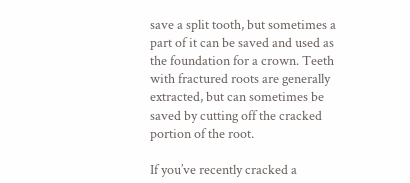save a split tooth, but sometimes a part of it can be saved and used as the foundation for a crown. Teeth with fractured roots are generally extracted, but can sometimes be saved by cutting off the cracked portion of the root.

If you’ve recently cracked a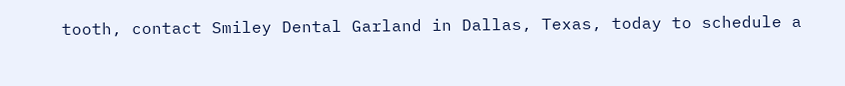tooth, contact Smiley Dental Garland in Dallas, Texas, today to schedule a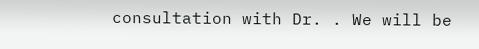consultation with Dr. . We will be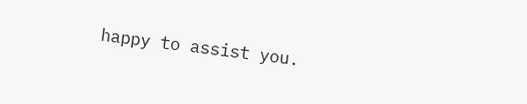happy to assist you.